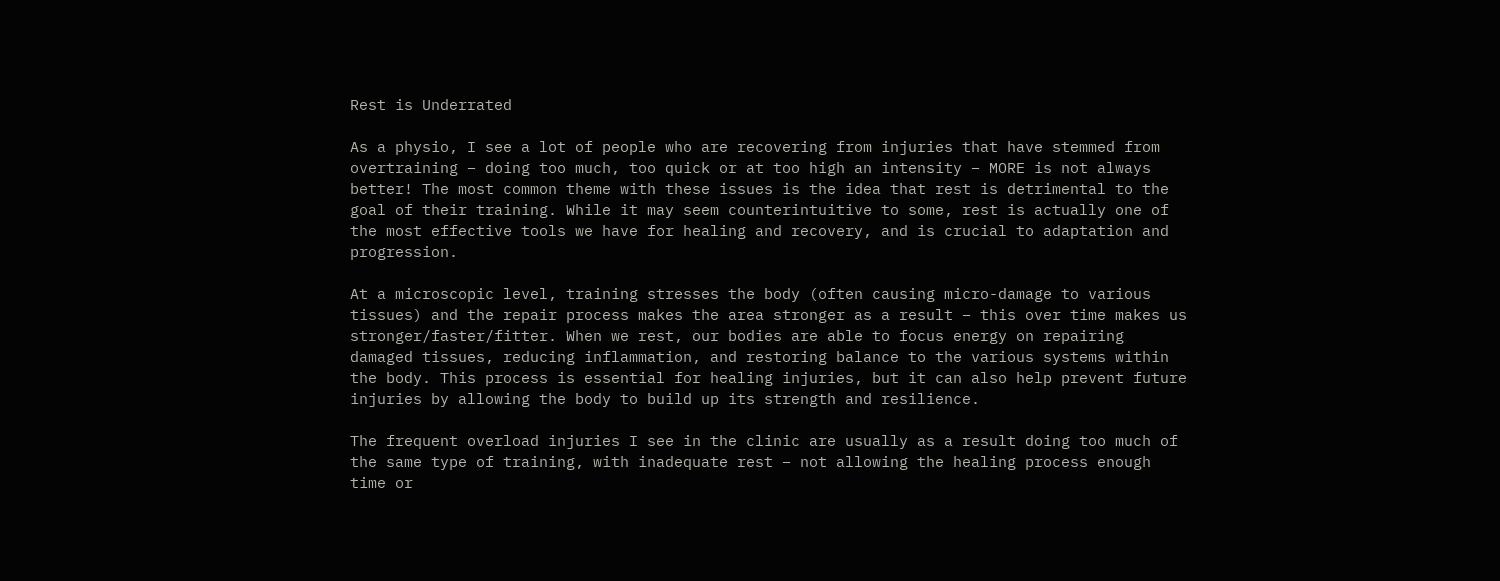Rest is Underrated

As a physio, I see a lot of people who are recovering from injuries that have stemmed from overtraining – doing too much, too quick or at too high an intensity – MORE is not always better! The most common theme with these issues is the idea that rest is detrimental to the goal of their training. While it may seem counterintuitive to some, rest is actually one of the most effective tools we have for healing and recovery, and is crucial to adaptation and progression.

At a microscopic level, training stresses the body (often causing micro-damage to various tissues) and the repair process makes the area stronger as a result – this over time makes us stronger/faster/fitter. When we rest, our bodies are able to focus energy on repairing damaged tissues, reducing inflammation, and restoring balance to the various systems within the body. This process is essential for healing injuries, but it can also help prevent future injuries by allowing the body to build up its strength and resilience.

The frequent overload injuries I see in the clinic are usually as a result doing too much of the same type of training, with inadequate rest – not allowing the healing process enough time or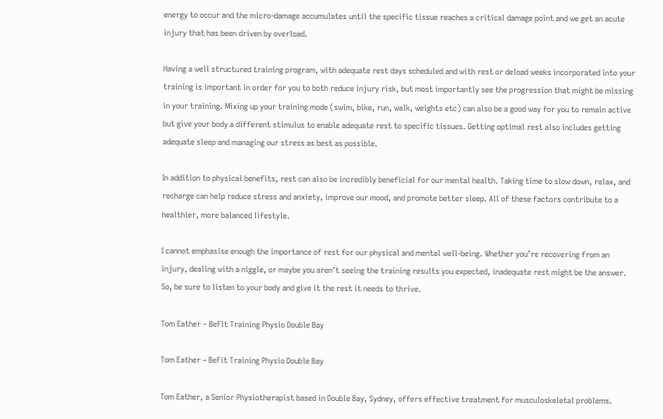energy to occur and the micro-damage accumulates until the specific tissue reaches a critical damage point and we get an acute injury that has been driven by overload.

Having a well structured training program, with adequate rest days scheduled and with rest or deload weeks incorporated into your training is important in order for you to both reduce injury risk, but most importantly see the progression that might be missing in your training. Mixing up your training mode (swim, bike, run, walk, weights etc) can also be a good way for you to remain active but give your body a different stimulus to enable adequate rest to specific tissues. Getting optimal rest also includes getting adequate sleep and managing our stress as best as possible.

In addition to physical benefits, rest can also be incredibly beneficial for our mental health. Taking time to slow down, relax, and recharge can help reduce stress and anxiety, improve our mood, and promote better sleep. All of these factors contribute to a healthier, more balanced lifestyle.

I cannot emphasise enough the importance of rest for our physical and mental well-being. Whether you’re recovering from an injury, dealing with a niggle, or maybe you aren’t seeing the training results you expected, inadequate rest might be the answer. So, be sure to listen to your body and give it the rest it needs to thrive.

Tom Eather – BeFit Training Physio Double Bay

Tom Eather – BeFit Training Physio Double Bay

Tom Eather, a Senior Physiotherapist based in Double Bay, Sydney, offers effective treatment for musculoskeletal problems.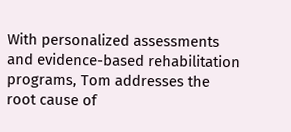With personalized assessments and evidence-based rehabilitation programs, Tom addresses the root cause of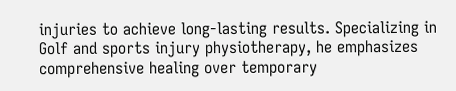injuries to achieve long-lasting results. Specializing in Golf and sports injury physiotherapy, he emphasizes comprehensive healing over temporary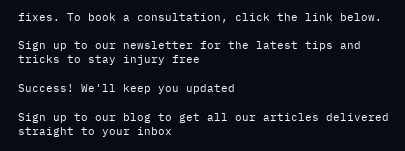fixes. To book a consultation, click the link below.

Sign up to our newsletter for the latest tips and tricks to stay injury free

Success! We'll keep you updated

Sign up to our blog to get all our articles delivered straight to your inbox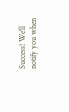Success! We'll notify you when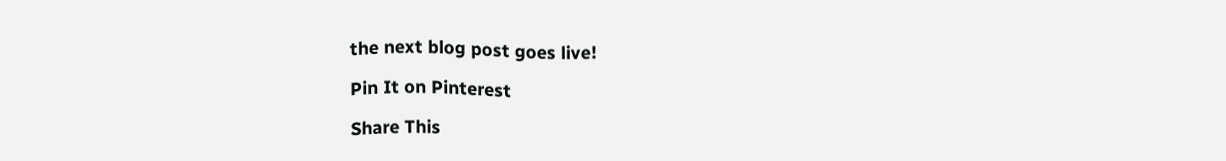the next blog post goes live!

Pin It on Pinterest

Share This